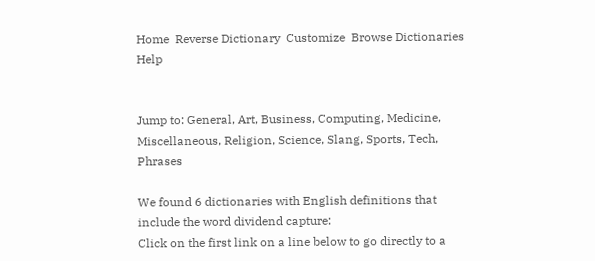Home  Reverse Dictionary  Customize  Browse Dictionaries   Help


Jump to: General, Art, Business, Computing, Medicine, Miscellaneous, Religion, Science, Slang, Sports, Tech, Phrases

We found 6 dictionaries with English definitions that include the word dividend capture:
Click on the first link on a line below to go directly to a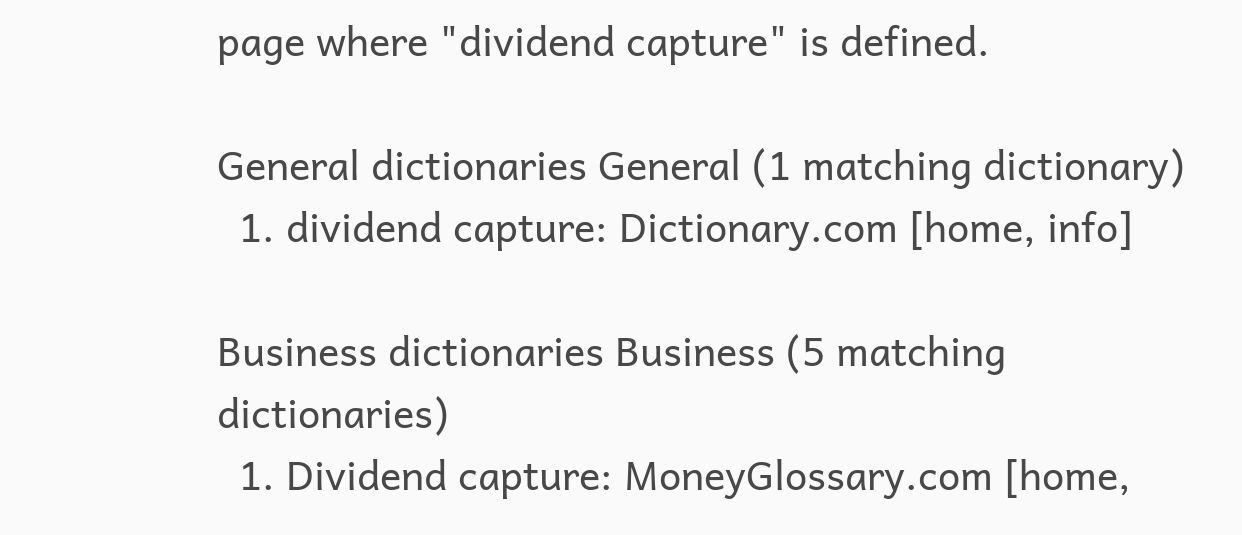page where "dividend capture" is defined.

General dictionaries General (1 matching dictionary)
  1. dividend capture: Dictionary.com [home, info]

Business dictionaries Business (5 matching dictionaries)
  1. Dividend capture: MoneyGlossary.com [home,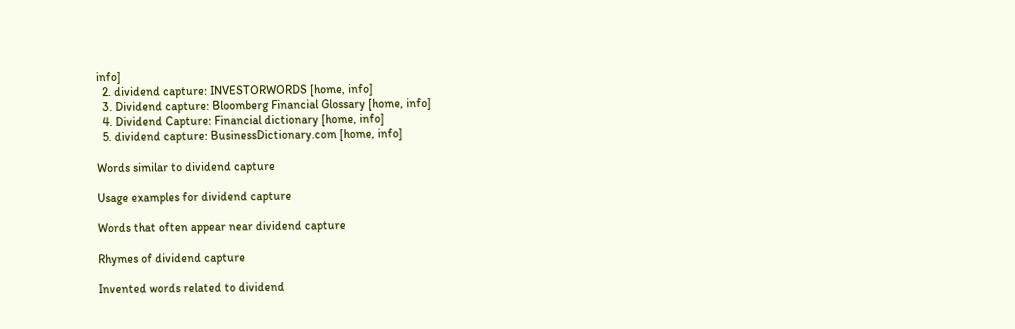info]
  2. dividend capture: INVESTORWORDS [home, info]
  3. Dividend capture: Bloomberg Financial Glossary [home, info]
  4. Dividend Capture: Financial dictionary [home, info]
  5. dividend capture: BusinessDictionary.com [home, info]

Words similar to dividend capture

Usage examples for dividend capture

Words that often appear near dividend capture

Rhymes of dividend capture

Invented words related to dividend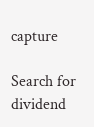capture

Search for dividend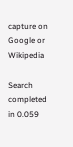capture on Google or Wikipedia

Search completed in 0.059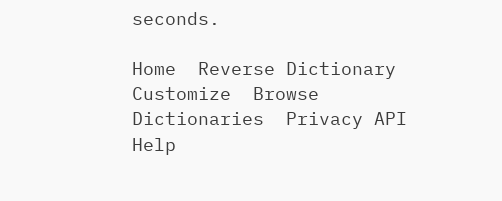seconds.

Home  Reverse Dictionary  Customize  Browse Dictionaries  Privacy API    Help